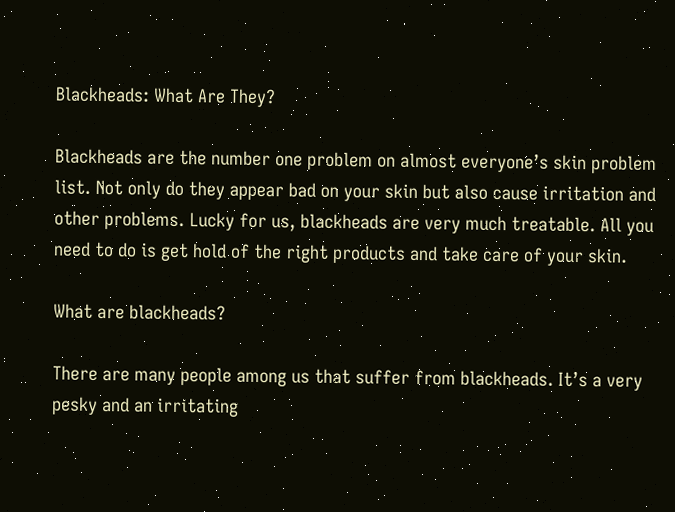Blackheads: What Are They?

Blackheads are the number one problem on almost everyone’s skin problem list. Not only do they appear bad on your skin but also cause irritation and other problems. Lucky for us, blackheads are very much treatable. All you need to do is get hold of the right products and take care of your skin.

What are blackheads?

There are many people among us that suffer from blackheads. It’s a very pesky and an irritating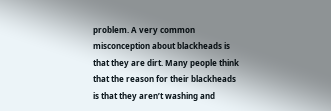problem. A very common misconception about blackheads is that they are dirt. Many people think that the reason for their blackheads is that they aren’t washing and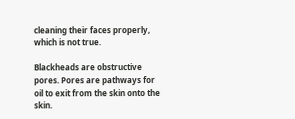cleaning their faces properly, which is not true.

Blackheads are obstructive pores. Pores are pathways for oil to exit from the skin onto the skin.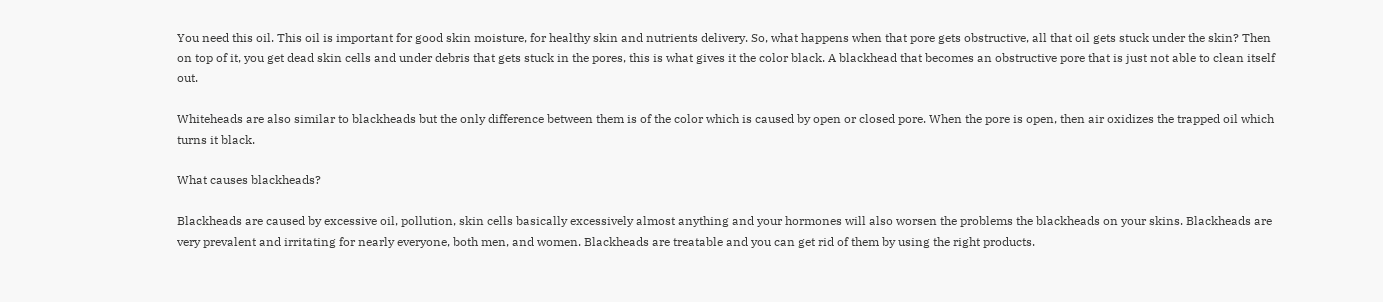You need this oil. This oil is important for good skin moisture, for healthy skin and nutrients delivery. So, what happens when that pore gets obstructive, all that oil gets stuck under the skin? Then on top of it, you get dead skin cells and under debris that gets stuck in the pores, this is what gives it the color black. A blackhead that becomes an obstructive pore that is just not able to clean itself out.

Whiteheads are also similar to blackheads but the only difference between them is of the color which is caused by open or closed pore. When the pore is open, then air oxidizes the trapped oil which turns it black.

What causes blackheads?

Blackheads are caused by excessive oil, pollution, skin cells basically excessively almost anything and your hormones will also worsen the problems the blackheads on your skins. Blackheads are very prevalent and irritating for nearly everyone, both men, and women. Blackheads are treatable and you can get rid of them by using the right products.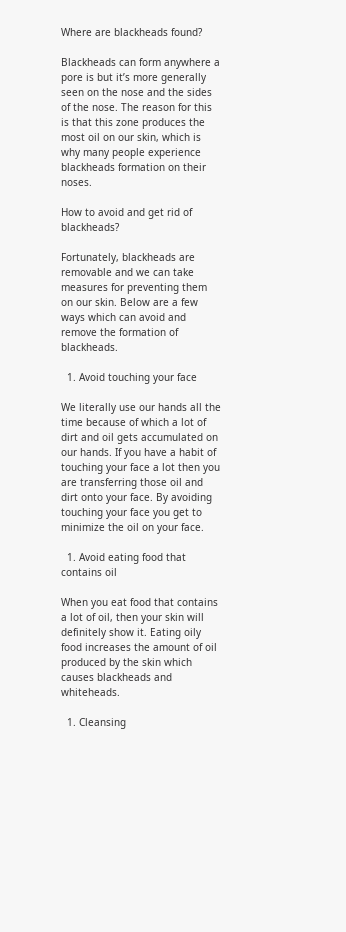Where are blackheads found?

Blackheads can form anywhere a pore is but it’s more generally seen on the nose and the sides of the nose. The reason for this is that this zone produces the most oil on our skin, which is why many people experience blackheads formation on their noses.

How to avoid and get rid of blackheads?

Fortunately, blackheads are removable and we can take measures for preventing them on our skin. Below are a few ways which can avoid and remove the formation of blackheads.

  1. Avoid touching your face

We literally use our hands all the time because of which a lot of dirt and oil gets accumulated on our hands. If you have a habit of touching your face a lot then you are transferring those oil and dirt onto your face. By avoiding touching your face you get to minimize the oil on your face.

  1. Avoid eating food that contains oil

When you eat food that contains a lot of oil, then your skin will definitely show it. Eating oily food increases the amount of oil produced by the skin which causes blackheads and whiteheads.

  1. Cleansing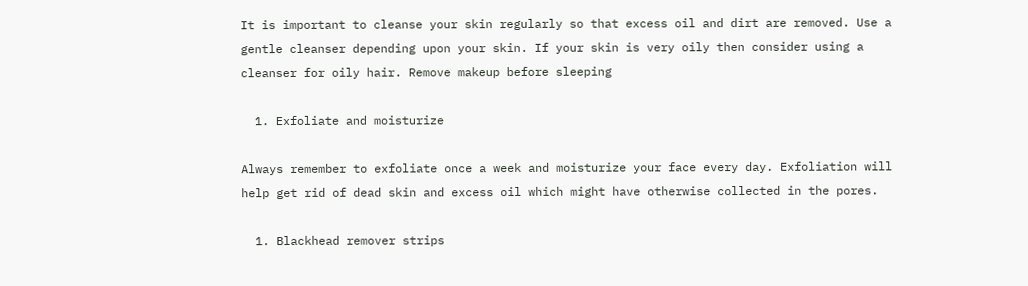It is important to cleanse your skin regularly so that excess oil and dirt are removed. Use a gentle cleanser depending upon your skin. If your skin is very oily then consider using a cleanser for oily hair. Remove makeup before sleeping

  1. Exfoliate and moisturize

Always remember to exfoliate once a week and moisturize your face every day. Exfoliation will help get rid of dead skin and excess oil which might have otherwise collected in the pores.

  1. Blackhead remover strips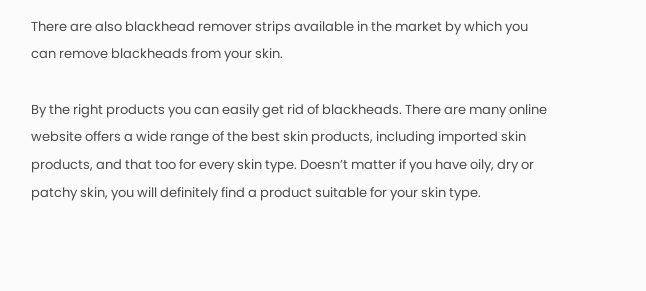There are also blackhead remover strips available in the market by which you can remove blackheads from your skin.

By the right products you can easily get rid of blackheads. There are many online website offers a wide range of the best skin products, including imported skin products, and that too for every skin type. Doesn’t matter if you have oily, dry or patchy skin, you will definitely find a product suitable for your skin type.